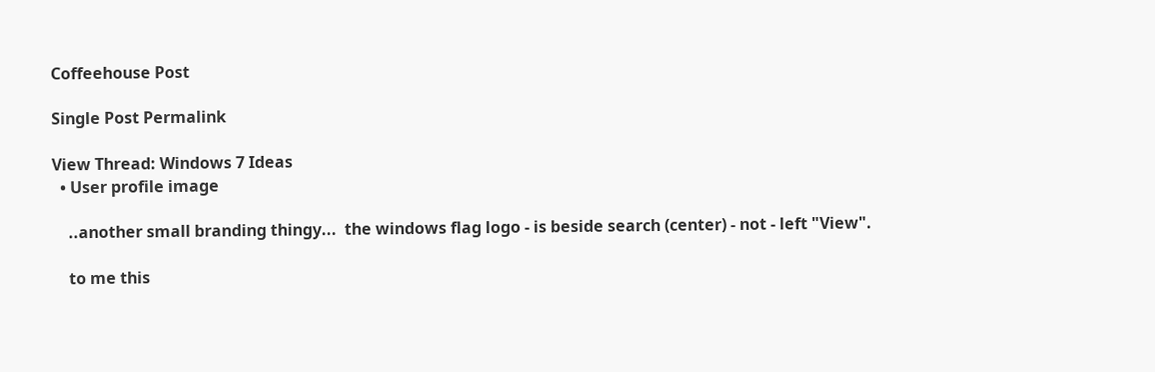Coffeehouse Post

Single Post Permalink

View Thread: Windows 7 Ideas
  • User profile image

    ..another small branding thingy...  the windows flag logo - is beside search (center) - not - left "View".

    to me this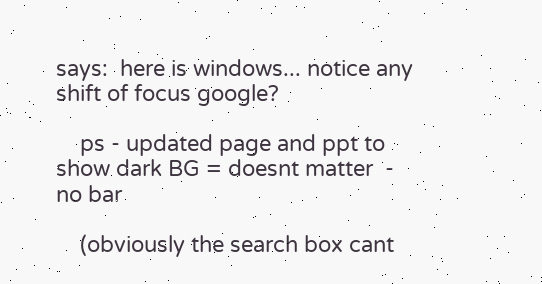says:  here is windows... notice any shift of focus google?

    ps - updated page and ppt to show dark BG = doesnt matter  - no bar

    (obviously the search box cant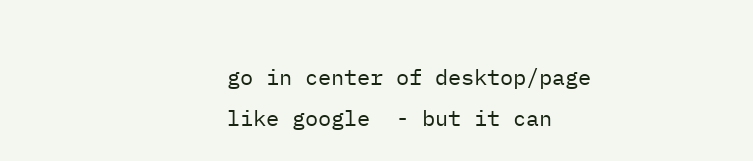go in center of desktop/page like google  - but it can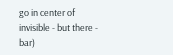go in center of invisible - but there - bar)